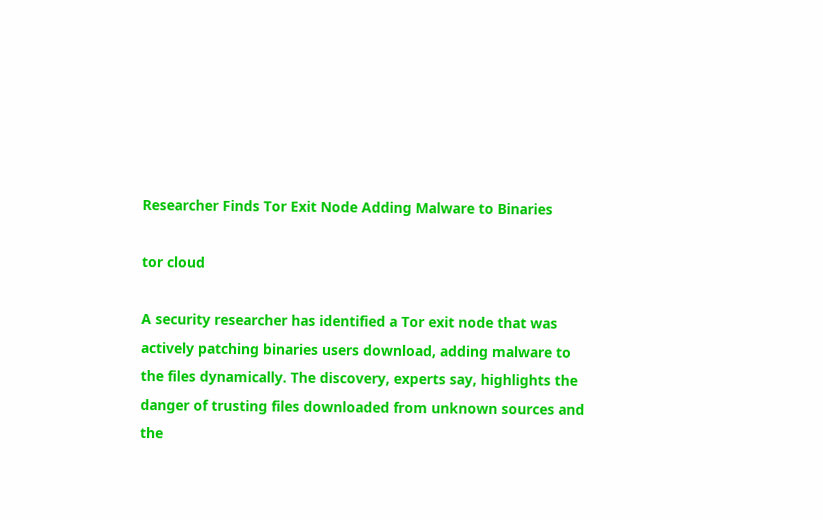Researcher Finds Tor Exit Node Adding Malware to Binaries

tor cloud

A security researcher has identified a Tor exit node that was actively patching binaries users download, adding malware to the files dynamically. The discovery, experts say, highlights the danger of trusting files downloaded from unknown sources and the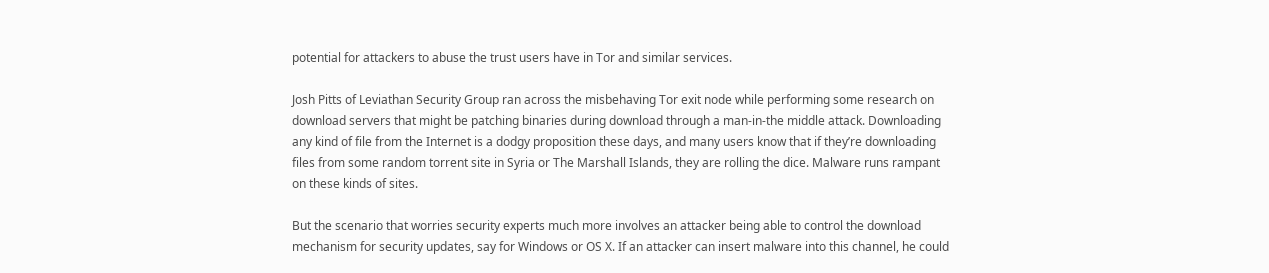potential for attackers to abuse the trust users have in Tor and similar services.

Josh Pitts of Leviathan Security Group ran across the misbehaving Tor exit node while performing some research on download servers that might be patching binaries during download through a man-in-the middle attack. Downloading any kind of file from the Internet is a dodgy proposition these days, and many users know that if they’re downloading files from some random torrent site in Syria or The Marshall Islands, they are rolling the dice. Malware runs rampant on these kinds of sites.

But the scenario that worries security experts much more involves an attacker being able to control the download mechanism for security updates, say for Windows or OS X. If an attacker can insert malware into this channel, he could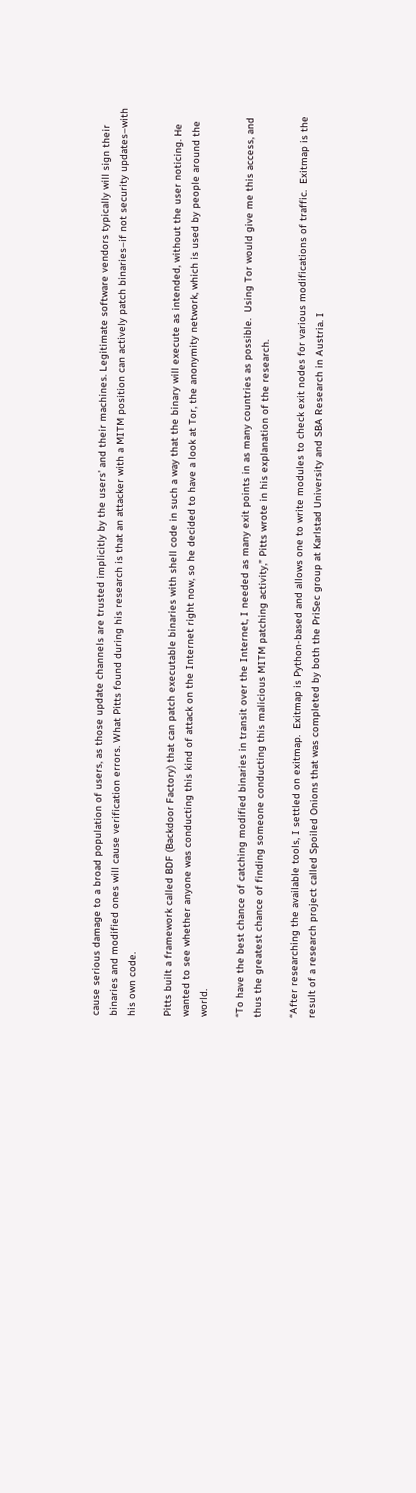cause serious damage to a broad population of users, as those update channels are trusted implicitly by the users’ and their machines. Legitimate software vendors typically will sign their binaries and modified ones will cause verification errors. What Pitts found during his research is that an attacker with a MITM position can actively patch binaries–if not security updates–with his own code.

Pitts built a framework called BDF (Backdoor Factory) that can patch executable binaries with shell code in such a way that the binary will execute as intended, without the user noticing. He wanted to see whether anyone was conducting this kind of attack on the Internet right now, so he decided to have a look at Tor, the anonymity network, which is used by people around the world.

“To have the best chance of catching modified binaries in transit over the Internet, I needed as many exit points in as many countries as possible.  Using Tor would give me this access, and thus the greatest chance of finding someone conducting this malicious MITM patching activity,” Pitts wrote in his explanation of the research.

“After researching the available tools, I settled on exitmap.  Exitmap is Python-based and allows one to write modules to check exit nodes for various modifications of traffic.  Exitmap is the result of a research project called Spoiled Onions that was completed by both the PriSec group at Karlstad University and SBA Research in Austria. I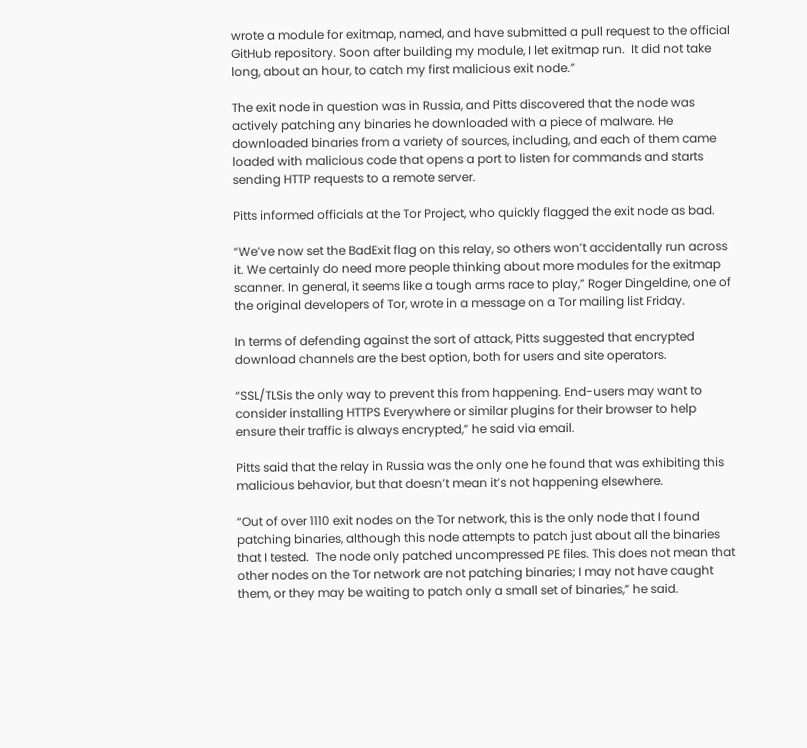wrote a module for exitmap, named, and have submitted a pull request to the official GitHub repository. Soon after building my module, I let exitmap run.  It did not take long, about an hour, to catch my first malicious exit node.”

The exit node in question was in Russia, and Pitts discovered that the node was actively patching any binaries he downloaded with a piece of malware. He downloaded binaries from a variety of sources, including, and each of them came loaded with malicious code that opens a port to listen for commands and starts sending HTTP requests to a remote server.

Pitts informed officials at the Tor Project, who quickly flagged the exit node as bad.

“We’ve now set the BadExit flag on this relay, so others won’t accidentally run across it. We certainly do need more people thinking about more modules for the exitmap scanner. In general, it seems like a tough arms race to play,” Roger Dingeldine, one of the original developers of Tor, wrote in a message on a Tor mailing list Friday.

In terms of defending against the sort of attack, Pitts suggested that encrypted download channels are the best option, both for users and site operators.

“SSL/TLSis the only way to prevent this from happening. End-users may want to consider installing HTTPS Everywhere or similar plugins for their browser to help ensure their traffic is always encrypted,” he said via email.

Pitts said that the relay in Russia was the only one he found that was exhibiting this malicious behavior, but that doesn’t mean it’s not happening elsewhere.

“Out of over 1110 exit nodes on the Tor network, this is the only node that I found patching binaries, although this node attempts to patch just about all the binaries that I tested.  The node only patched uncompressed PE files. This does not mean that other nodes on the Tor network are not patching binaries; I may not have caught them, or they may be waiting to patch only a small set of binaries,” he said.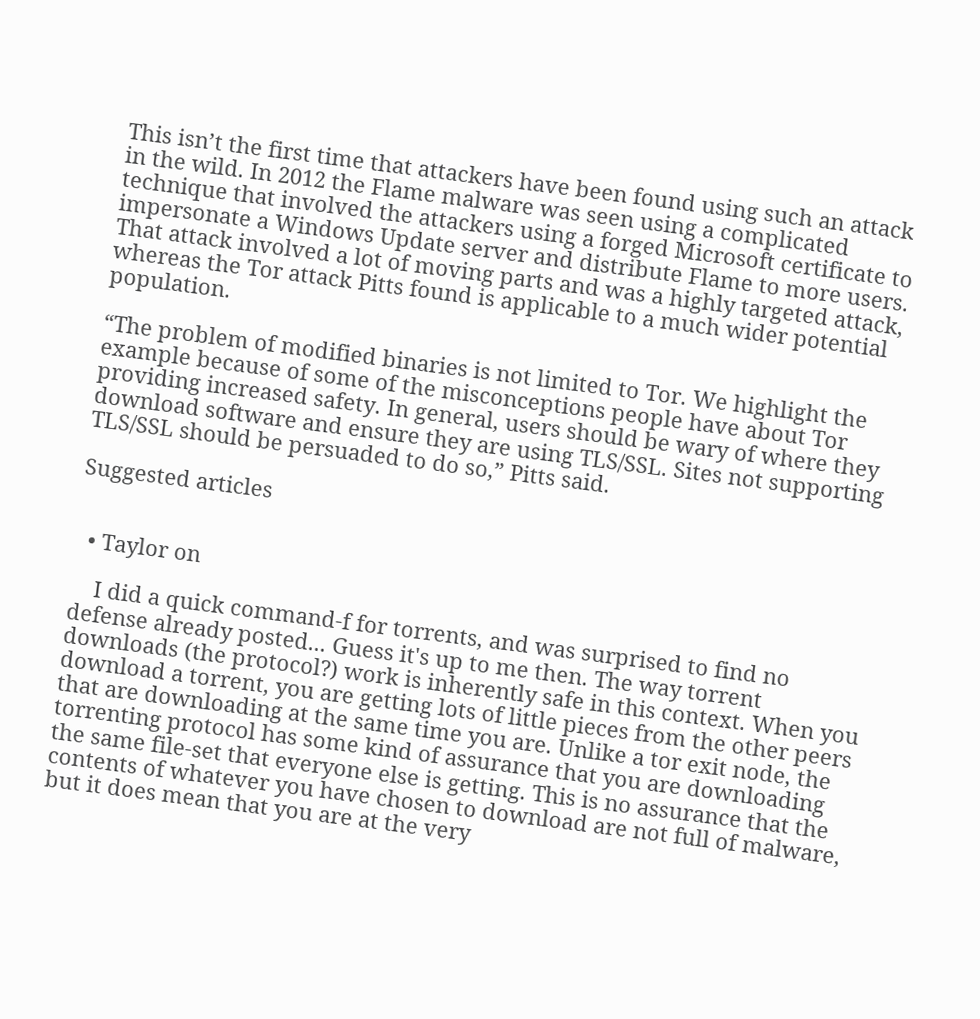This isn’t the first time that attackers have been found using such an attack in the wild. In 2012 the Flame malware was seen using a complicated technique that involved the attackers using a forged Microsoft certificate to impersonate a Windows Update server and distribute Flame to more users. That attack involved a lot of moving parts and was a highly targeted attack, whereas the Tor attack Pitts found is applicable to a much wider potential population.

“The problem of modified binaries is not limited to Tor. We highlight the example because of some of the misconceptions people have about Tor providing increased safety. In general, users should be wary of where they download software and ensure they are using TLS/SSL. Sites not supporting TLS/SSL should be persuaded to do so,” Pitts said.

Suggested articles


  • Taylor on

    I did a quick command-f for torrents, and was surprised to find no defense already posted... Guess it's up to me then. The way torrent downloads (the protocol?) work is inherently safe in this context. When you download a torrent, you are getting lots of little pieces from the other peers that are downloading at the same time you are. Unlike a tor exit node, the torrenting protocol has some kind of assurance that you are downloading the same file-set that everyone else is getting. This is no assurance that the contents of whatever you have chosen to download are not full of malware, but it does mean that you are at the very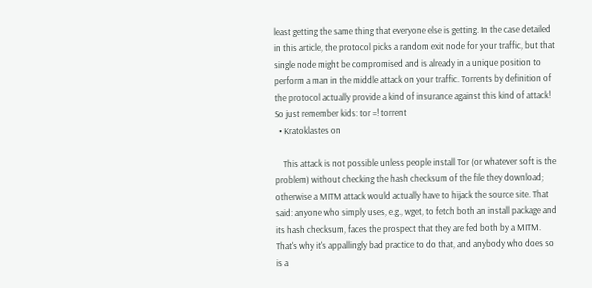least getting the same thing that everyone else is getting. In the case detailed in this article, the protocol picks a random exit node for your traffic, but that single node might be compromised and is already in a unique position to perform a man in the middle attack on your traffic. Torrents by definition of the protocol actually provide a kind of insurance against this kind of attack! So just remember kids: tor =! torrent
  • Kratoklastes on

    This attack is not possible unless people install Tor (or whatever soft is the problem) without checking the hash checksum of the file they download; otherwise a MITM attack would actually have to hijack the source site. That said: anyone who simply uses, e.g., wget, to fetch both an install package and its hash checksum, faces the prospect that they are fed both by a MITM. That's why it's appallingly bad practice to do that, and anybody who does so is a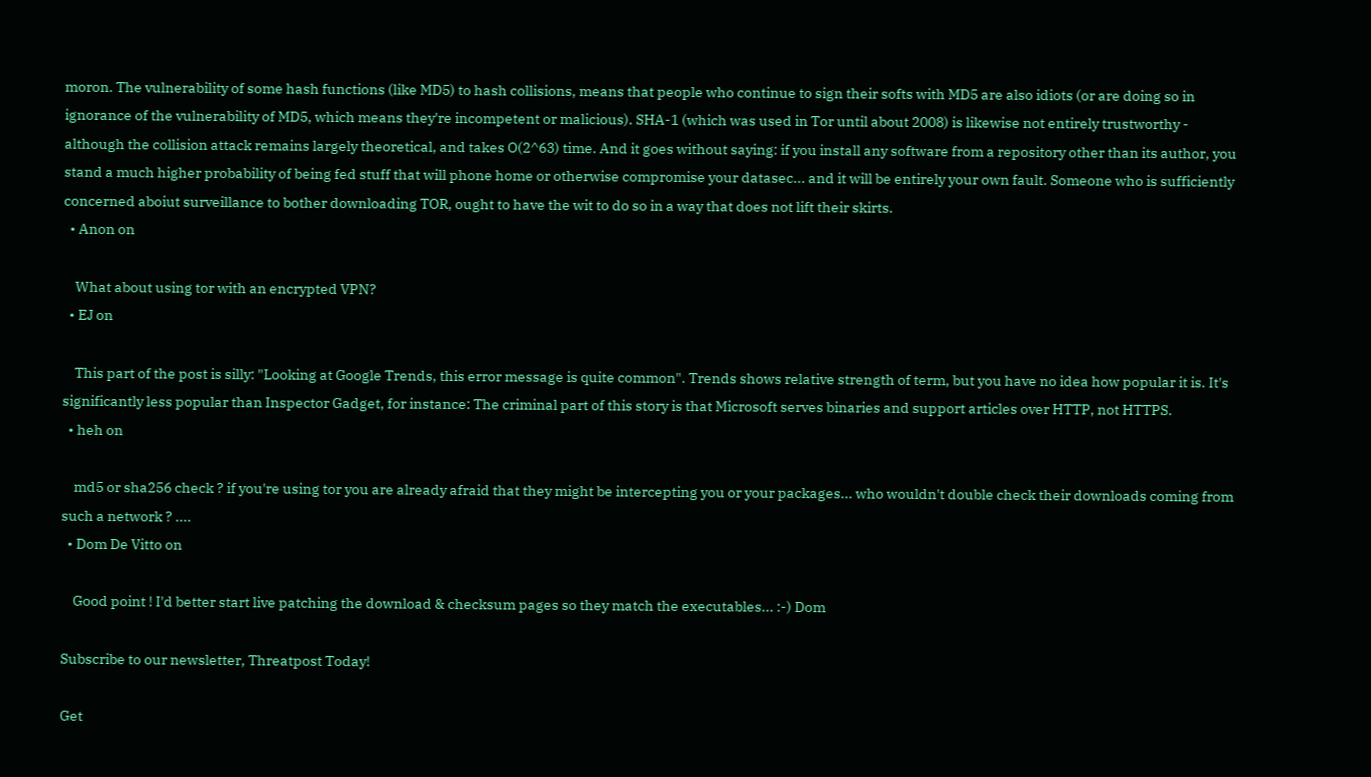moron. The vulnerability of some hash functions (like MD5) to hash collisions, means that people who continue to sign their softs with MD5 are also idiots (or are doing so in ignorance of the vulnerability of MD5, which means they're incompetent or malicious). SHA-1 (which was used in Tor until about 2008) is likewise not entirely trustworthy - although the collision attack remains largely theoretical, and takes O(2^63) time. And it goes without saying: if you install any software from a repository other than its author, you stand a much higher probability of being fed stuff that will phone home or otherwise compromise your datasec... and it will be entirely your own fault. Someone who is sufficiently concerned aboiut surveillance to bother downloading TOR, ought to have the wit to do so in a way that does not lift their skirts.
  • Anon on

    What about using tor with an encrypted VPN?
  • EJ on

    This part of the post is silly: "Looking at Google Trends, this error message is quite common". Trends shows relative strength of term, but you have no idea how popular it is. It's significantly less popular than Inspector Gadget, for instance: The criminal part of this story is that Microsoft serves binaries and support articles over HTTP, not HTTPS.
  • heh on

    md5 or sha256 check ? if you're using tor you are already afraid that they might be intercepting you or your packages... who wouldn't double check their downloads coming from such a network ? ....
  • Dom De Vitto on

    Good point ! I'd better start live patching the download & checksum pages so they match the executables... :-) Dom

Subscribe to our newsletter, Threatpost Today!

Get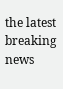the latest breaking news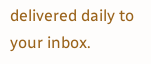delivered daily to your inbox.